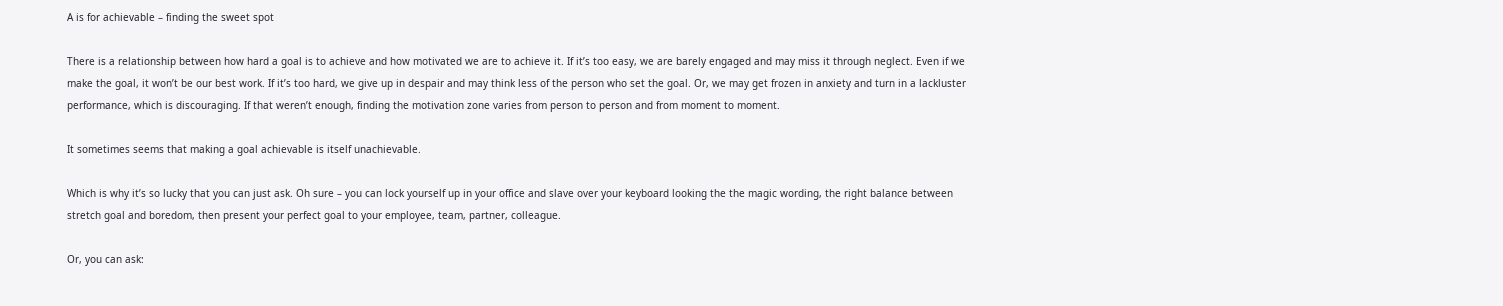A is for achievable – finding the sweet spot

There is a relationship between how hard a goal is to achieve and how motivated we are to achieve it. If it’s too easy, we are barely engaged and may miss it through neglect. Even if we make the goal, it won’t be our best work. If it’s too hard, we give up in despair and may think less of the person who set the goal. Or, we may get frozen in anxiety and turn in a lackluster performance, which is discouraging. If that weren’t enough, finding the motivation zone varies from person to person and from moment to moment.

It sometimes seems that making a goal achievable is itself unachievable.

Which is why it’s so lucky that you can just ask. Oh sure – you can lock yourself up in your office and slave over your keyboard looking the the magic wording, the right balance between stretch goal and boredom, then present your perfect goal to your employee, team, partner, colleague.

Or, you can ask: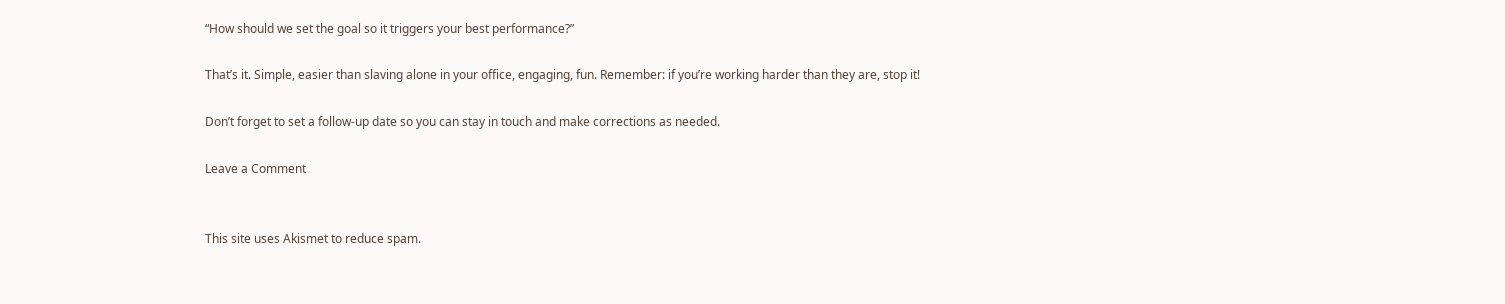“How should we set the goal so it triggers your best performance?”

That’s it. Simple, easier than slaving alone in your office, engaging, fun. Remember: if you’re working harder than they are, stop it!

Don’t forget to set a follow-up date so you can stay in touch and make corrections as needed.

Leave a Comment


This site uses Akismet to reduce spam.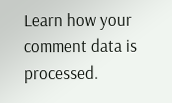Learn how your comment data is processed.